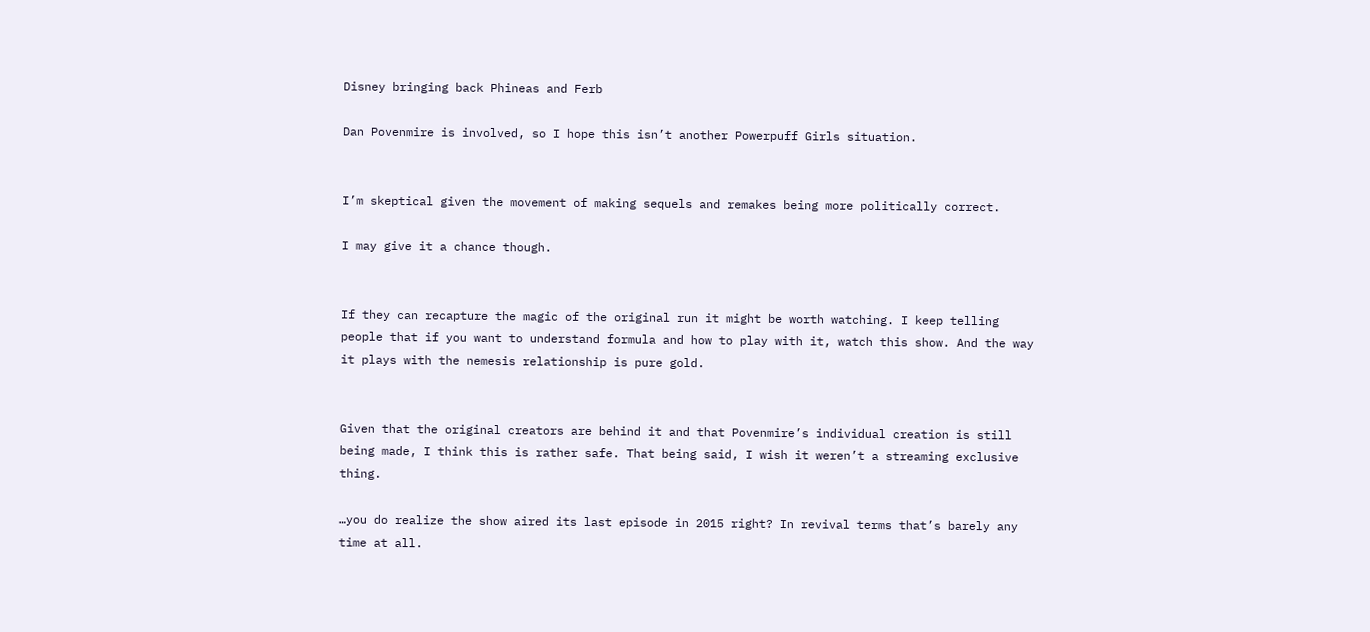Disney bringing back Phineas and Ferb

Dan Povenmire is involved, so I hope this isn’t another Powerpuff Girls situation.


I’m skeptical given the movement of making sequels and remakes being more politically correct.

I may give it a chance though.


If they can recapture the magic of the original run it might be worth watching. I keep telling people that if you want to understand formula and how to play with it, watch this show. And the way it plays with the nemesis relationship is pure gold.


Given that the original creators are behind it and that Povenmire’s individual creation is still being made, I think this is rather safe. That being said, I wish it weren’t a streaming exclusive thing.

…you do realize the show aired its last episode in 2015 right? In revival terms that’s barely any time at all.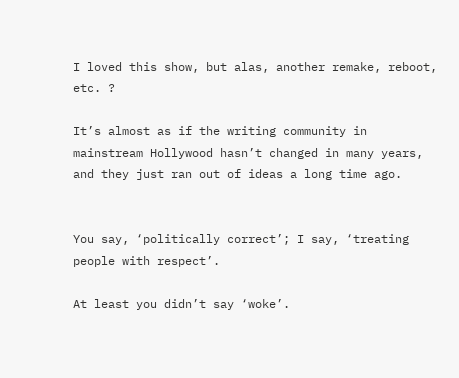I loved this show, but alas, another remake, reboot, etc. ?

It’s almost as if the writing community in mainstream Hollywood hasn’t changed in many years, and they just ran out of ideas a long time ago.


You say, ‘politically correct’; I say, ‘treating people with respect’.

At least you didn’t say ‘woke’.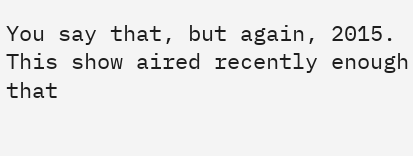You say that, but again, 2015. This show aired recently enough that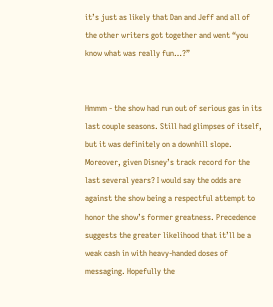it’s just as likely that Dan and Jeff and all of the other writers got together and went “you know what was really fun…?”


Hmmm - the show had run out of serious gas in its last couple seasons. Still had glimpses of itself, but it was definitely on a downhill slope. Moreover, given Disney’s track record for the last several years? I would say the odds are against the show being a respectful attempt to honor the show’s former greatness. Precedence suggests the greater likelihood that it’ll be a weak cash in with heavy-handed doses of messaging. Hopefully the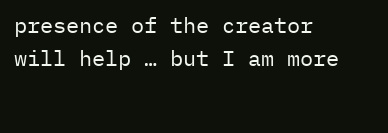presence of the creator will help … but I am more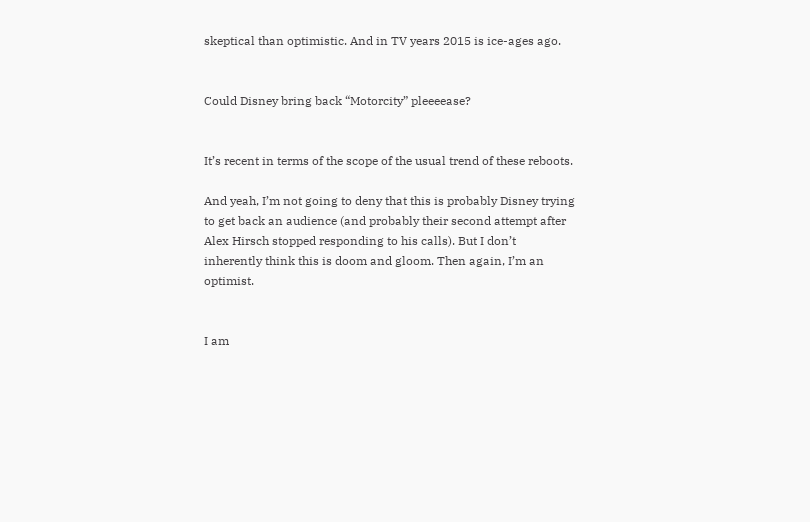skeptical than optimistic. And in TV years 2015 is ice-ages ago.


Could Disney bring back “Motorcity” pleeeease?


It’s recent in terms of the scope of the usual trend of these reboots.

And yeah, I’m not going to deny that this is probably Disney trying to get back an audience (and probably their second attempt after Alex Hirsch stopped responding to his calls). But I don’t inherently think this is doom and gloom. Then again, I’m an optimist.


I am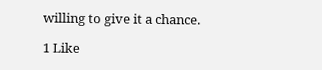willing to give it a chance.

1 Like